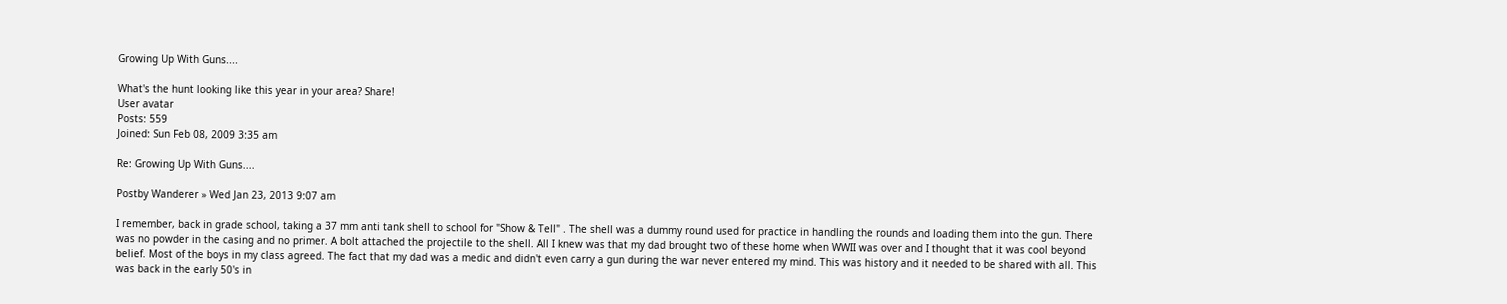Growing Up With Guns....

What's the hunt looking like this year in your area? Share!
User avatar
Posts: 559
Joined: Sun Feb 08, 2009 3:35 am

Re: Growing Up With Guns....

Postby Wanderer » Wed Jan 23, 2013 9:07 am

I remember, back in grade school, taking a 37 mm anti tank shell to school for "Show & Tell" . The shell was a dummy round used for practice in handling the rounds and loading them into the gun. There was no powder in the casing and no primer. A bolt attached the projectile to the shell. All I knew was that my dad brought two of these home when WWII was over and I thought that it was cool beyond belief. Most of the boys in my class agreed. The fact that my dad was a medic and didn't even carry a gun during the war never entered my mind. This was history and it needed to be shared with all. This was back in the early 50's in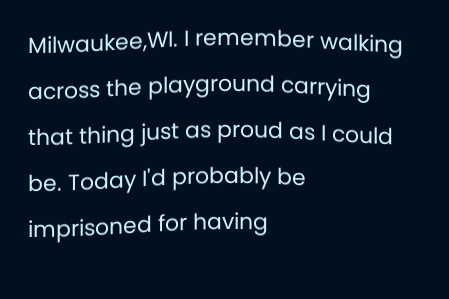Milwaukee,WI. I remember walking across the playground carrying that thing just as proud as I could be. Today I'd probably be imprisoned for having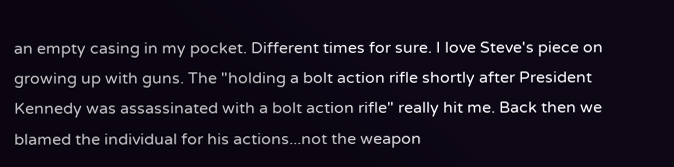an empty casing in my pocket. Different times for sure. I love Steve's piece on growing up with guns. The "holding a bolt action rifle shortly after President Kennedy was assassinated with a bolt action rifle" really hit me. Back then we blamed the individual for his actions...not the weapon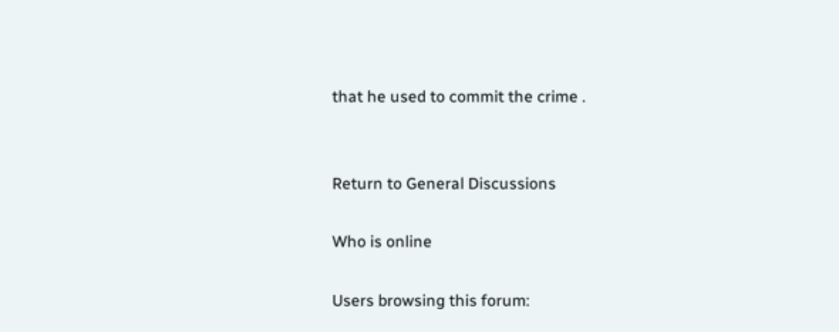that he used to commit the crime .


Return to General Discussions

Who is online

Users browsing this forum: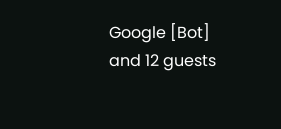Google [Bot] and 12 guests